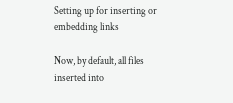Setting up for inserting or embedding links

Now, by default, all files inserted into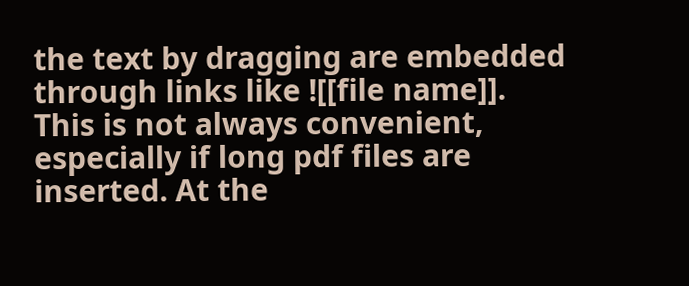the text by dragging are embedded through links like ![[file name]].
This is not always convenient, especially if long pdf files are inserted. At the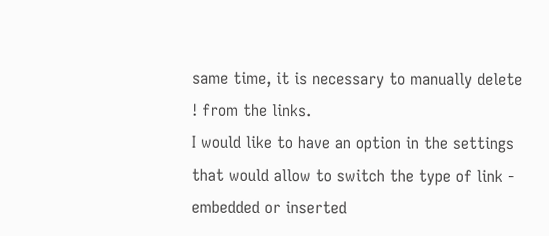same time, it is necessary to manually delete ! from the links.
I would like to have an option in the settings that would allow to switch the type of link - embedded or inserted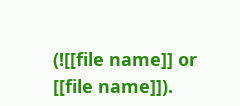(![[file name]] or [[file name]]).